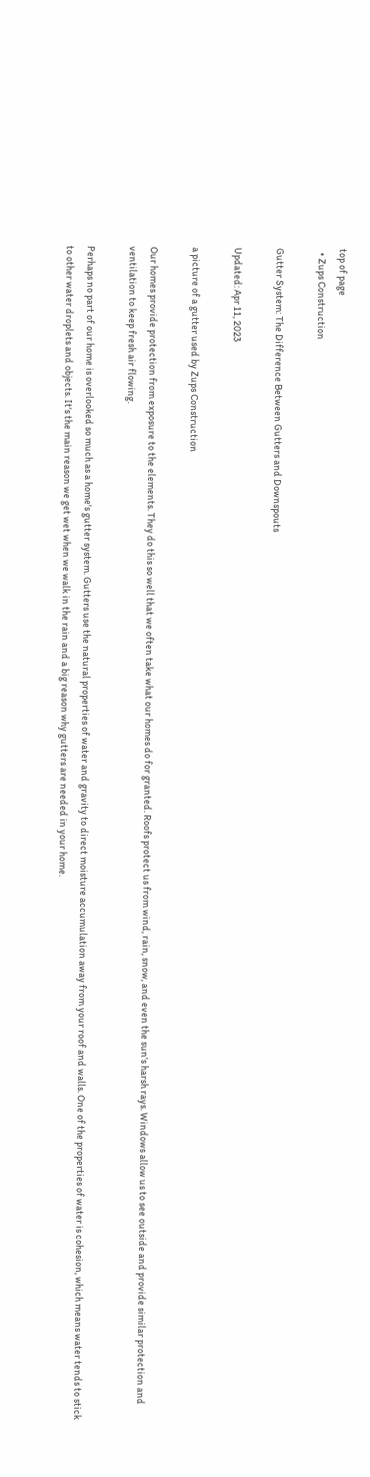top of page
  • Zups Construction

Gutter System: The Difference Between Gutters and Downspouts

Updated: Apr 11, 2023

a picture of a gutter used by Zups Construction

Our homes provide protection from exposure to the elements. They do this so well that we often take what our homes do for granted. Roofs protect us from wind, rain, snow, and even the sun's harsh rays. Windows allow us to see outside and provide similar protection and ventilation to keep fresh air flowing.

Perhaps no part of our home is overlooked so much as a home's gutter system. Gutters use the natural properties of water and gravity to direct moisture accumulation away from your roof and walls. One of the properties of water is cohesion, which means water tends to stick to other water droplets and objects. It's the main reason we get wet when we walk in the rain and a big reason why gutters are needed in your home.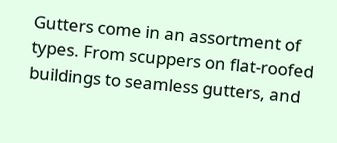Gutters come in an assortment of types. From scuppers on flat-roofed buildings to seamless gutters, and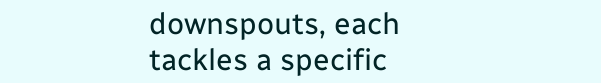downspouts, each tackles a specific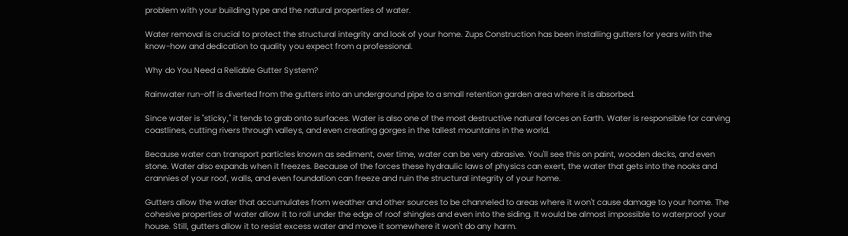problem with your building type and the natural properties of water.

Water removal is crucial to protect the structural integrity and look of your home. Zups Construction has been installing gutters for years with the know-how and dedication to quality you expect from a professional.

Why do You Need a Reliable Gutter System?

Rainwater run-off is diverted from the gutters into an underground pipe to a small retention garden area where it is absorbed.

Since water is "sticky," it tends to grab onto surfaces. Water is also one of the most destructive natural forces on Earth. Water is responsible for carving coastlines, cutting rivers through valleys, and even creating gorges in the tallest mountains in the world.

Because water can transport particles known as sediment, over time, water can be very abrasive. You'll see this on paint, wooden decks, and even stone. Water also expands when it freezes. Because of the forces these hydraulic laws of physics can exert, the water that gets into the nooks and crannies of your roof, walls, and even foundation can freeze and ruin the structural integrity of your home.

Gutters allow the water that accumulates from weather and other sources to be channeled to areas where it won't cause damage to your home. The cohesive properties of water allow it to roll under the edge of roof shingles and even into the siding. It would be almost impossible to waterproof your house. Still, gutters allow it to resist excess water and move it somewhere it won't do any harm.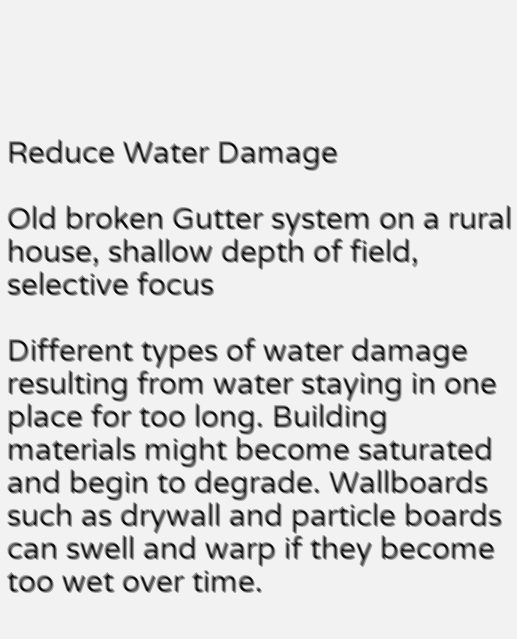Reduce Water Damage

Old broken Gutter system on a rural house, shallow depth of field, selective focus

Different types of water damage resulting from water staying in one place for too long. Building materials might become saturated and begin to degrade. Wallboards such as drywall and particle boards can swell and warp if they become too wet over time.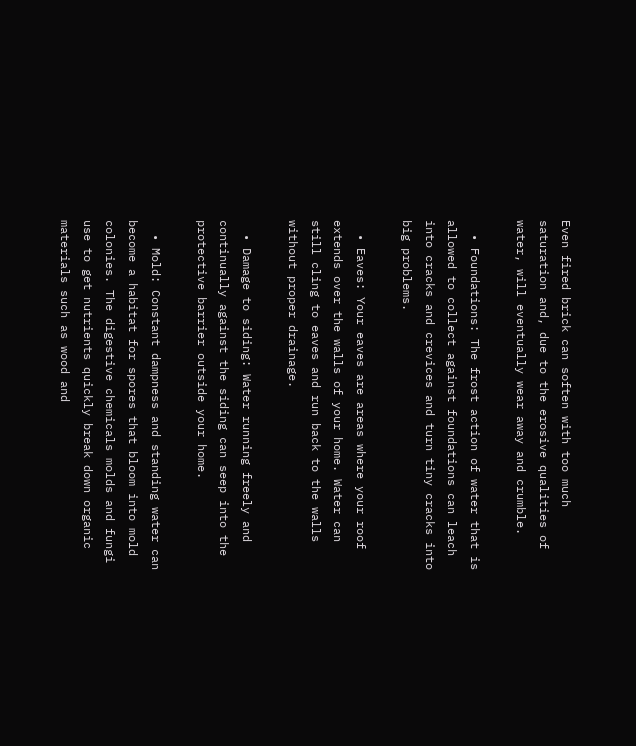Even fired brick can soften with too much saturation and, due to the erosive qualities of water, will eventually wear away and crumble.

  • Foundations: The frost action of water that is allowed to collect against foundations can leach into cracks and crevices and turn tiny cracks into big problems.

  • Eaves: Your eaves are areas where your roof extends over the walls of your home. Water can still cling to eaves and run back to the walls without proper drainage.

  • Damage to siding: Water running freely and continually against the siding can seep into the protective barrier outside your home.

  • Mold: Constant dampness and standing water can become a habitat for spores that bloom into mold colonies. The digestive chemicals molds and fungi use to get nutrients quickly break down organic materials such as wood and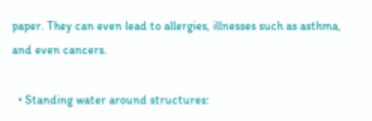paper. They can even lead to allergies, illnesses such as asthma, and even cancers.

  • Standing water around structures: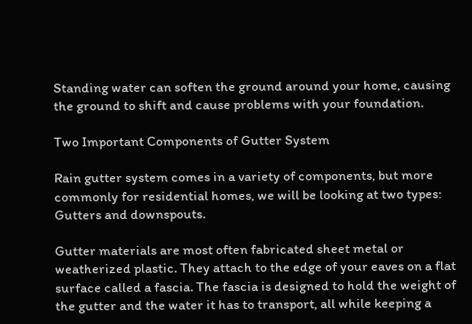Standing water can soften the ground around your home, causing the ground to shift and cause problems with your foundation.

Two Important Components of Gutter System

Rain gutter system comes in a variety of components, but more commonly for residential homes, we will be looking at two types: Gutters and downspouts.

Gutter materials are most often fabricated sheet metal or weatherized plastic. They attach to the edge of your eaves on a flat surface called a fascia. The fascia is designed to hold the weight of the gutter and the water it has to transport, all while keeping a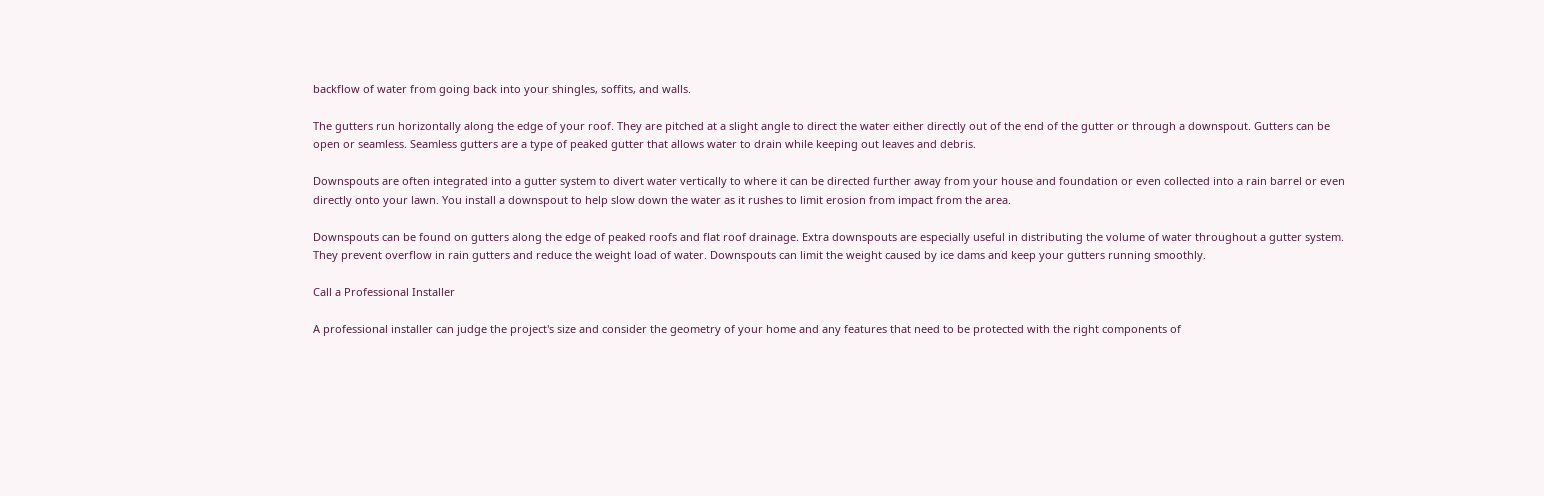backflow of water from going back into your shingles, soffits, and walls.

The gutters run horizontally along the edge of your roof. They are pitched at a slight angle to direct the water either directly out of the end of the gutter or through a downspout. Gutters can be open or seamless. Seamless gutters are a type of peaked gutter that allows water to drain while keeping out leaves and debris.

Downspouts are often integrated into a gutter system to divert water vertically to where it can be directed further away from your house and foundation or even collected into a rain barrel or even directly onto your lawn. You install a downspout to help slow down the water as it rushes to limit erosion from impact from the area.

Downspouts can be found on gutters along the edge of peaked roofs and flat roof drainage. Extra downspouts are especially useful in distributing the volume of water throughout a gutter system. They prevent overflow in rain gutters and reduce the weight load of water. Downspouts can limit the weight caused by ice dams and keep your gutters running smoothly.

Call a Professional Installer

A professional installer can judge the project's size and consider the geometry of your home and any features that need to be protected with the right components of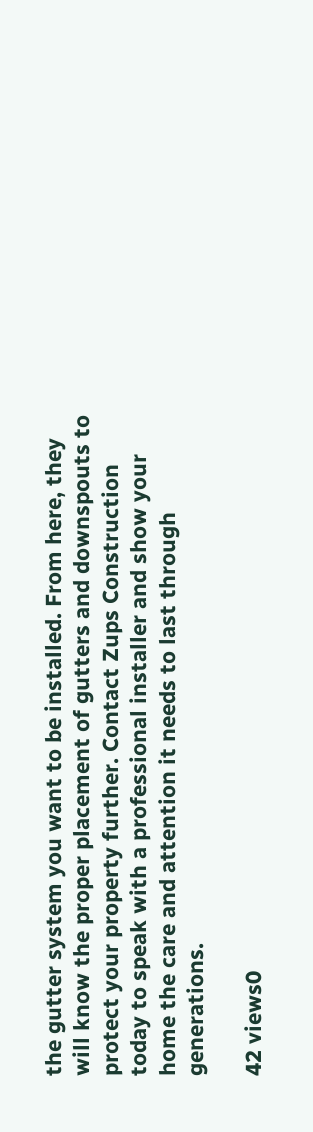the gutter system you want to be installed. From here, they will know the proper placement of gutters and downspouts to protect your property further. Contact Zups Construction today to speak with a professional installer and show your home the care and attention it needs to last through generations.

42 views0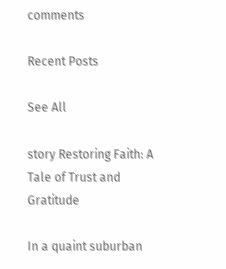comments

Recent Posts

See All

story Restoring Faith: A Tale of Trust and Gratitude

In a quaint suburban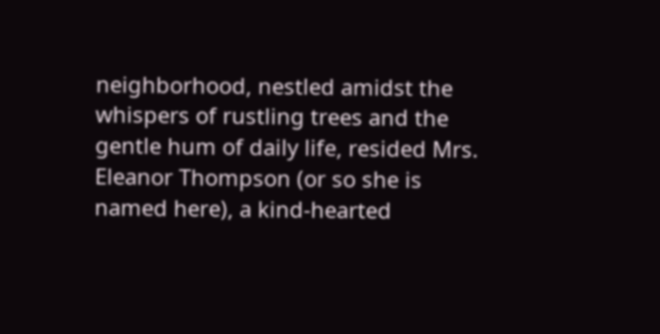neighborhood, nestled amidst the whispers of rustling trees and the gentle hum of daily life, resided Mrs. Eleanor Thompson (or so she is named here), a kind-hearted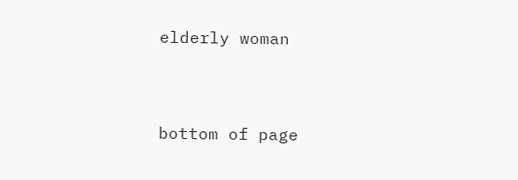elderly woman


bottom of page